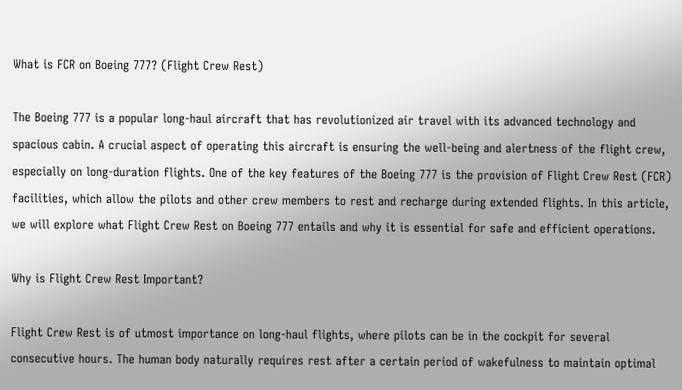What is FCR on Boeing 777? (Flight Crew Rest)

The Boeing 777 is a popular long-haul aircraft that has revolutionized air travel with its advanced technology and spacious cabin. A crucial aspect of operating this aircraft is ensuring the well-being and alertness of the flight crew, especially on long-duration flights. One of the key features of the Boeing 777 is the provision of Flight Crew Rest (FCR) facilities, which allow the pilots and other crew members to rest and recharge during extended flights. In this article, we will explore what Flight Crew Rest on Boeing 777 entails and why it is essential for safe and efficient operations.

Why is Flight Crew Rest Important?

Flight Crew Rest is of utmost importance on long-haul flights, where pilots can be in the cockpit for several consecutive hours. The human body naturally requires rest after a certain period of wakefulness to maintain optimal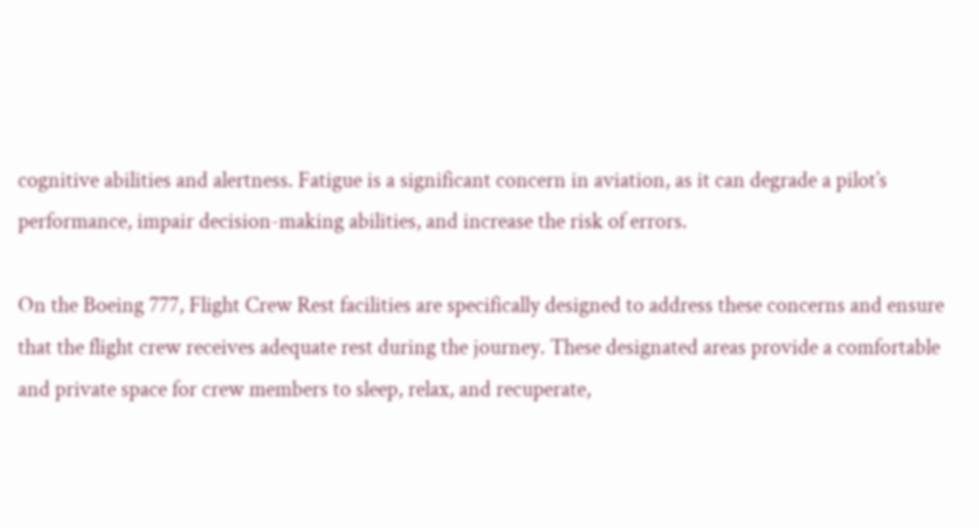cognitive abilities and alertness. Fatigue is a significant concern in aviation, as it can degrade a pilot’s performance, impair decision-making abilities, and increase the risk of errors.

On the Boeing 777, Flight Crew Rest facilities are specifically designed to address these concerns and ensure that the flight crew receives adequate rest during the journey. These designated areas provide a comfortable and private space for crew members to sleep, relax, and recuperate,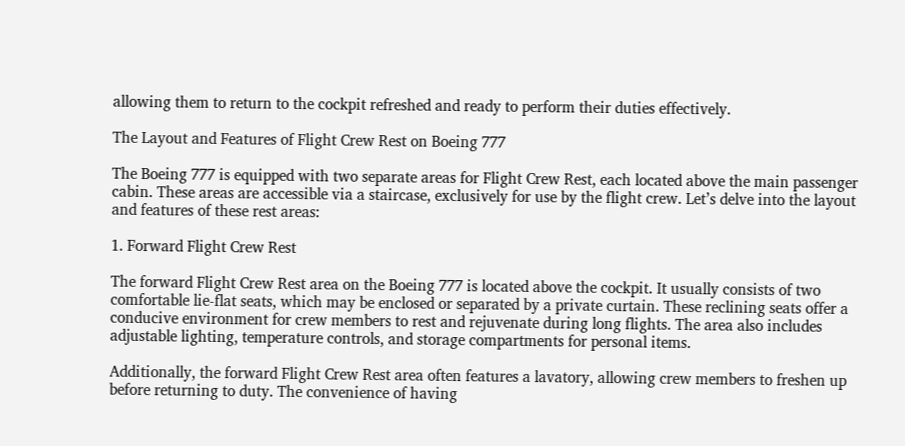allowing them to return to the cockpit refreshed and ready to perform their duties effectively.

The Layout and Features of Flight Crew Rest on Boeing 777

The Boeing 777 is equipped with two separate areas for Flight Crew Rest, each located above the main passenger cabin. These areas are accessible via a staircase, exclusively for use by the flight crew. Let’s delve into the layout and features of these rest areas:

1. Forward Flight Crew Rest

The forward Flight Crew Rest area on the Boeing 777 is located above the cockpit. It usually consists of two comfortable lie-flat seats, which may be enclosed or separated by a private curtain. These reclining seats offer a conducive environment for crew members to rest and rejuvenate during long flights. The area also includes adjustable lighting, temperature controls, and storage compartments for personal items.

Additionally, the forward Flight Crew Rest area often features a lavatory, allowing crew members to freshen up before returning to duty. The convenience of having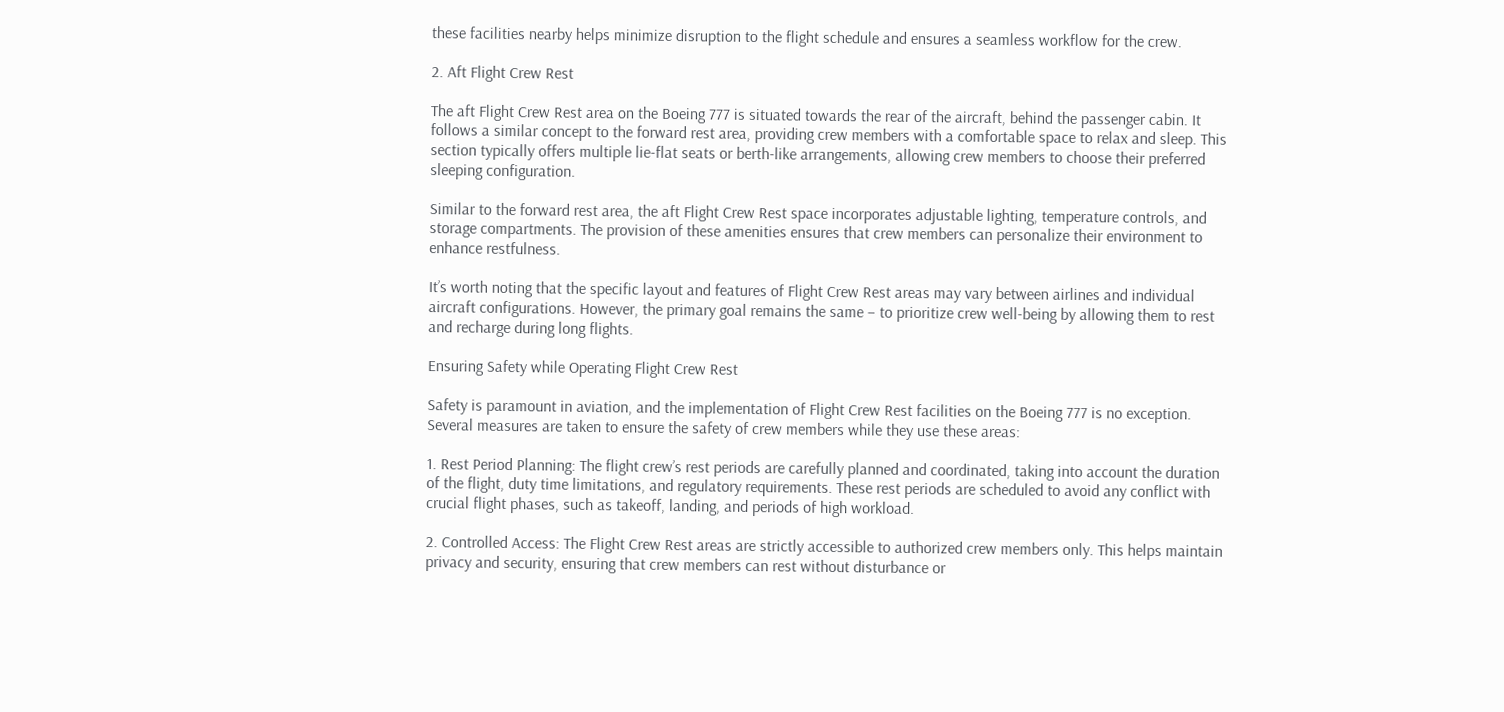these facilities nearby helps minimize disruption to the flight schedule and ensures a seamless workflow for the crew.

2. Aft Flight Crew Rest

The aft Flight Crew Rest area on the Boeing 777 is situated towards the rear of the aircraft, behind the passenger cabin. It follows a similar concept to the forward rest area, providing crew members with a comfortable space to relax and sleep. This section typically offers multiple lie-flat seats or berth-like arrangements, allowing crew members to choose their preferred sleeping configuration.

Similar to the forward rest area, the aft Flight Crew Rest space incorporates adjustable lighting, temperature controls, and storage compartments. The provision of these amenities ensures that crew members can personalize their environment to enhance restfulness.

It’s worth noting that the specific layout and features of Flight Crew Rest areas may vary between airlines and individual aircraft configurations. However, the primary goal remains the same – to prioritize crew well-being by allowing them to rest and recharge during long flights.

Ensuring Safety while Operating Flight Crew Rest

Safety is paramount in aviation, and the implementation of Flight Crew Rest facilities on the Boeing 777 is no exception. Several measures are taken to ensure the safety of crew members while they use these areas:

1. Rest Period Planning: The flight crew’s rest periods are carefully planned and coordinated, taking into account the duration of the flight, duty time limitations, and regulatory requirements. These rest periods are scheduled to avoid any conflict with crucial flight phases, such as takeoff, landing, and periods of high workload.

2. Controlled Access: The Flight Crew Rest areas are strictly accessible to authorized crew members only. This helps maintain privacy and security, ensuring that crew members can rest without disturbance or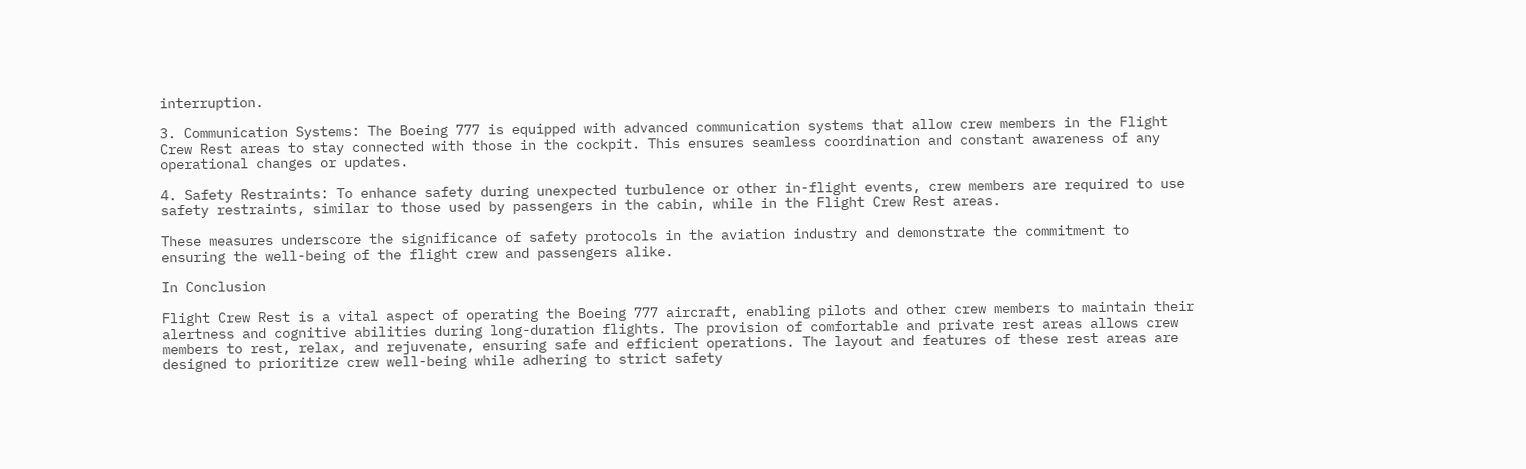interruption.

3. Communication Systems: The Boeing 777 is equipped with advanced communication systems that allow crew members in the Flight Crew Rest areas to stay connected with those in the cockpit. This ensures seamless coordination and constant awareness of any operational changes or updates.

4. Safety Restraints: To enhance safety during unexpected turbulence or other in-flight events, crew members are required to use safety restraints, similar to those used by passengers in the cabin, while in the Flight Crew Rest areas.

These measures underscore the significance of safety protocols in the aviation industry and demonstrate the commitment to ensuring the well-being of the flight crew and passengers alike.

In Conclusion

Flight Crew Rest is a vital aspect of operating the Boeing 777 aircraft, enabling pilots and other crew members to maintain their alertness and cognitive abilities during long-duration flights. The provision of comfortable and private rest areas allows crew members to rest, relax, and rejuvenate, ensuring safe and efficient operations. The layout and features of these rest areas are designed to prioritize crew well-being while adhering to strict safety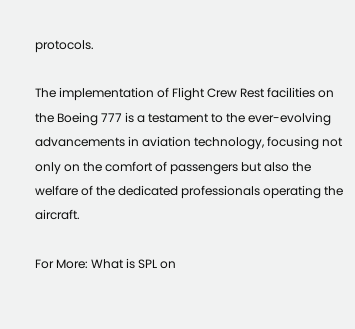protocols.

The implementation of Flight Crew Rest facilities on the Boeing 777 is a testament to the ever-evolving advancements in aviation technology, focusing not only on the comfort of passengers but also the welfare of the dedicated professionals operating the aircraft.

For More: What is SPL on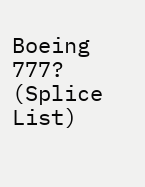Boeing 777? (Splice List)